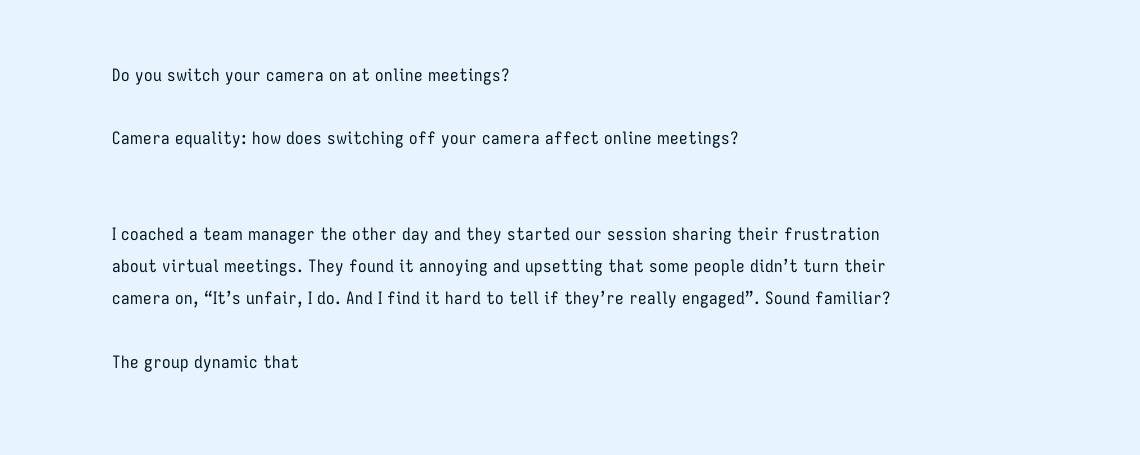Do you switch your camera on at online meetings?

Camera equality: how does switching off your camera affect online meetings?


I coached a team manager the other day and they started our session sharing their frustration about virtual meetings. They found it annoying and upsetting that some people didn’t turn their camera on, “It’s unfair, I do. And I find it hard to tell if they’re really engaged”. Sound familiar?

The group dynamic that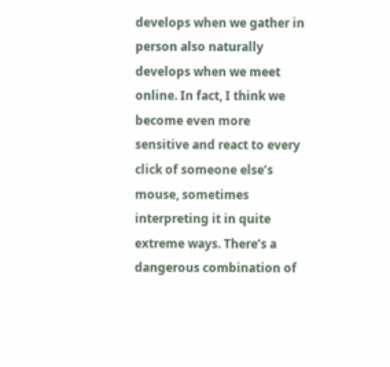develops when we gather in person also naturally develops when we meet online. In fact, I think we become even more sensitive and react to every click of someone else’s mouse, sometimes interpreting it in quite extreme ways. There’s a dangerous combination of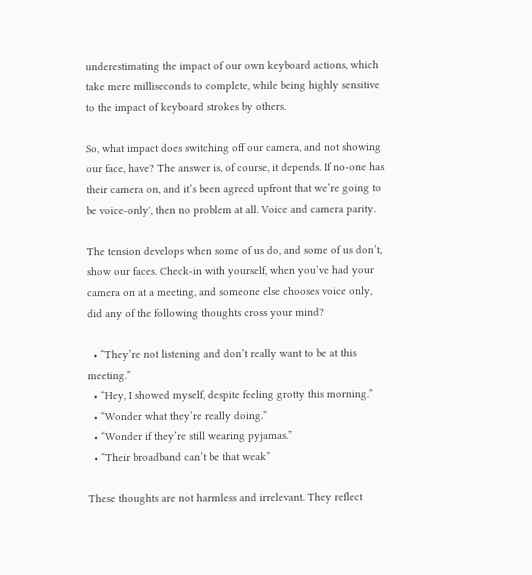underestimating the impact of our own keyboard actions, which take mere milliseconds to complete, while being highly sensitive to the impact of keyboard strokes by others.

So, what impact does switching off our camera, and not showing our face, have? The answer is, of course, it depends. If no-one has their camera on, and it’s been agreed upfront that we’re going to be voice-only', then no problem at all. Voice and camera parity.

The tension develops when some of us do, and some of us don’t, show our faces. Check-in with yourself, when you’ve had your camera on at a meeting, and someone else chooses voice only, did any of the following thoughts cross your mind?

  • “They’re not listening and don’t really want to be at this meeting.”
  • “Hey, I showed myself, despite feeling grotty this morning.”
  • “Wonder what they’re really doing.”
  • “Wonder if they’re still wearing pyjamas.”
  • “Their broadband can’t be that weak”

These thoughts are not harmless and irrelevant. They reflect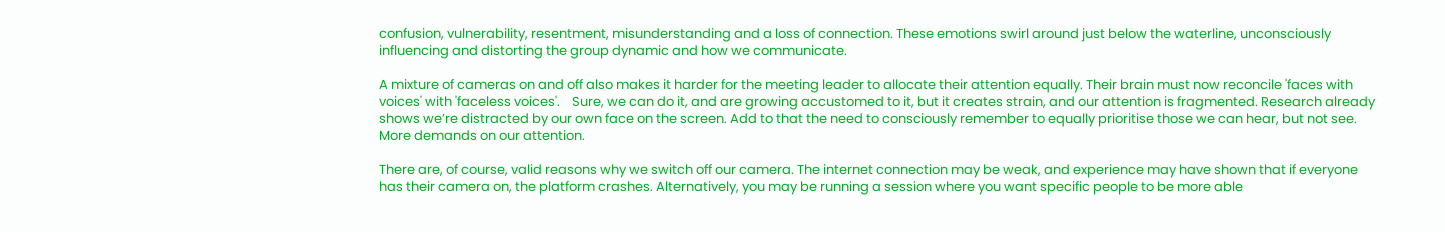confusion, vulnerability, resentment, misunderstanding and a loss of connection. These emotions swirl around just below the waterline, unconsciously influencing and distorting the group dynamic and how we communicate.

A mixture of cameras on and off also makes it harder for the meeting leader to allocate their attention equally. Their brain must now reconcile 'faces with voices' with 'faceless voices'.    Sure, we can do it, and are growing accustomed to it, but it creates strain, and our attention is fragmented. Research already shows we’re distracted by our own face on the screen. Add to that the need to consciously remember to equally prioritise those we can hear, but not see. More demands on our attention.

There are, of course, valid reasons why we switch off our camera. The internet connection may be weak, and experience may have shown that if everyone has their camera on, the platform crashes. Alternatively, you may be running a session where you want specific people to be more able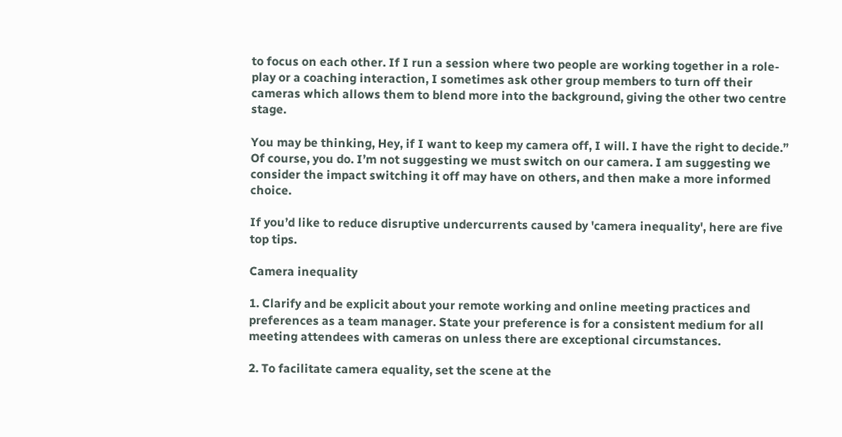to focus on each other. If I run a session where two people are working together in a role-play or a coaching interaction, I sometimes ask other group members to turn off their cameras which allows them to blend more into the background, giving the other two centre stage.

You may be thinking, Hey, if I want to keep my camera off, I will. I have the right to decide.”  Of course, you do. I’m not suggesting we must switch on our camera. I am suggesting we consider the impact switching it off may have on others, and then make a more informed choice.

If you’d like to reduce disruptive undercurrents caused by 'camera inequality', here are five top tips.

Camera inequality

1. Clarify and be explicit about your remote working and online meeting practices and preferences as a team manager. State your preference is for a consistent medium for all meeting attendees with cameras on unless there are exceptional circumstances.

2. To facilitate camera equality, set the scene at the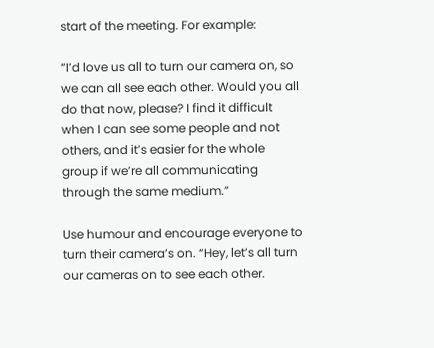start of the meeting. For example:

“I’d love us all to turn our camera on, so we can all see each other. Would you all do that now, please? I find it difficult when I can see some people and not others, and it’s easier for the whole group if we’re all communicating through the same medium.”

Use humour and encourage everyone to turn their camera’s on. “Hey, let’s all turn our cameras on to see each other.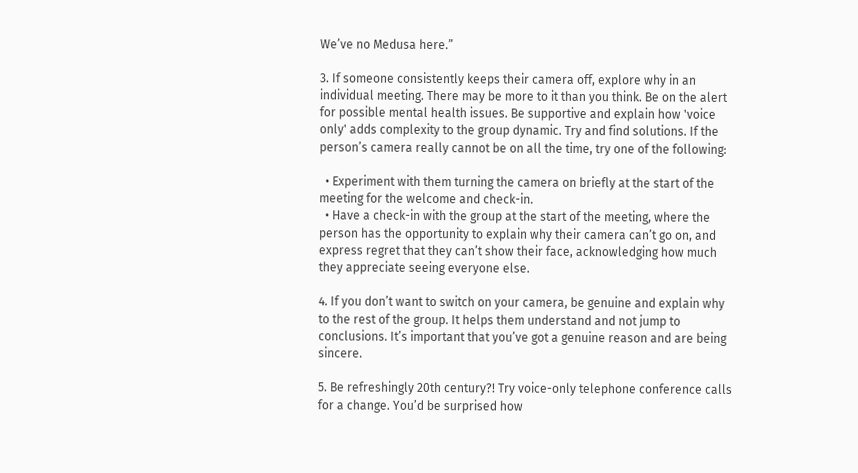We’ve no Medusa here.”

3. If someone consistently keeps their camera off, explore why in an individual meeting. There may be more to it than you think. Be on the alert for possible mental health issues. Be supportive and explain how 'voice only' adds complexity to the group dynamic. Try and find solutions. If the person’s camera really cannot be on all the time, try one of the following:

  • Experiment with them turning the camera on briefly at the start of the meeting for the welcome and check-in.
  • Have a check-in with the group at the start of the meeting, where the person has the opportunity to explain why their camera can’t go on, and express regret that they can’t show their face, acknowledging how much they appreciate seeing everyone else.

4. If you don’t want to switch on your camera, be genuine and explain why to the rest of the group. It helps them understand and not jump to conclusions. It’s important that you’ve got a genuine reason and are being sincere.

5. Be refreshingly 20th century?! Try voice-only telephone conference calls for a change. You’d be surprised how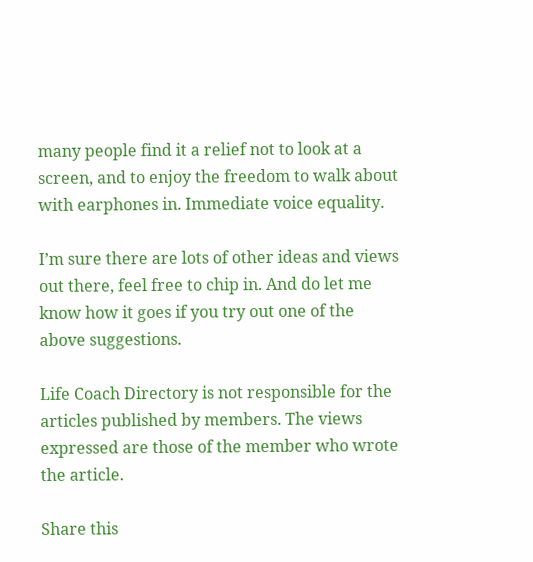many people find it a relief not to look at a screen, and to enjoy the freedom to walk about with earphones in. Immediate voice equality.

I’m sure there are lots of other ideas and views out there, feel free to chip in. And do let me know how it goes if you try out one of the above suggestions.

Life Coach Directory is not responsible for the articles published by members. The views expressed are those of the member who wrote the article.

Share this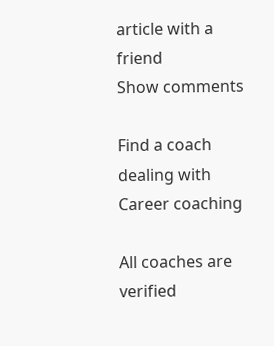article with a friend
Show comments

Find a coach dealing with Career coaching

All coaches are verified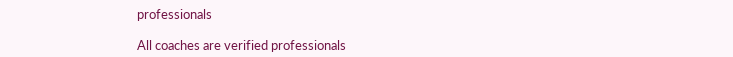professionals

All coaches are verified professionals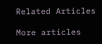Related Articles

More articles